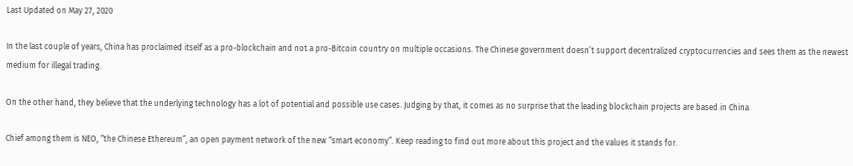Last Updated on May 27, 2020

In the last couple of years, China has proclaimed itself as a pro-blockchain and not a pro-Bitcoin country on multiple occasions. The Chinese government doesn’t support decentralized cryptocurrencies and sees them as the newest medium for illegal trading.

On the other hand, they believe that the underlying technology has a lot of potential and possible use cases. Judging by that, it comes as no surprise that the leading blockchain projects are based in China.

Chief among them is NEO, “the Chinese Ethereum”, an open payment network of the new “smart economy”. Keep reading to find out more about this project and the values it stands for.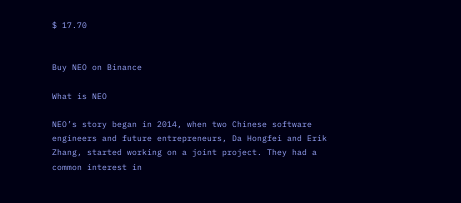$ 17.70


Buy NEO on Binance

What is NEO

NEO’s story began in 2014, when two Chinese software engineers and future entrepreneurs, Da Hongfei and Erik Zhang, started working on a joint project. They had a common interest in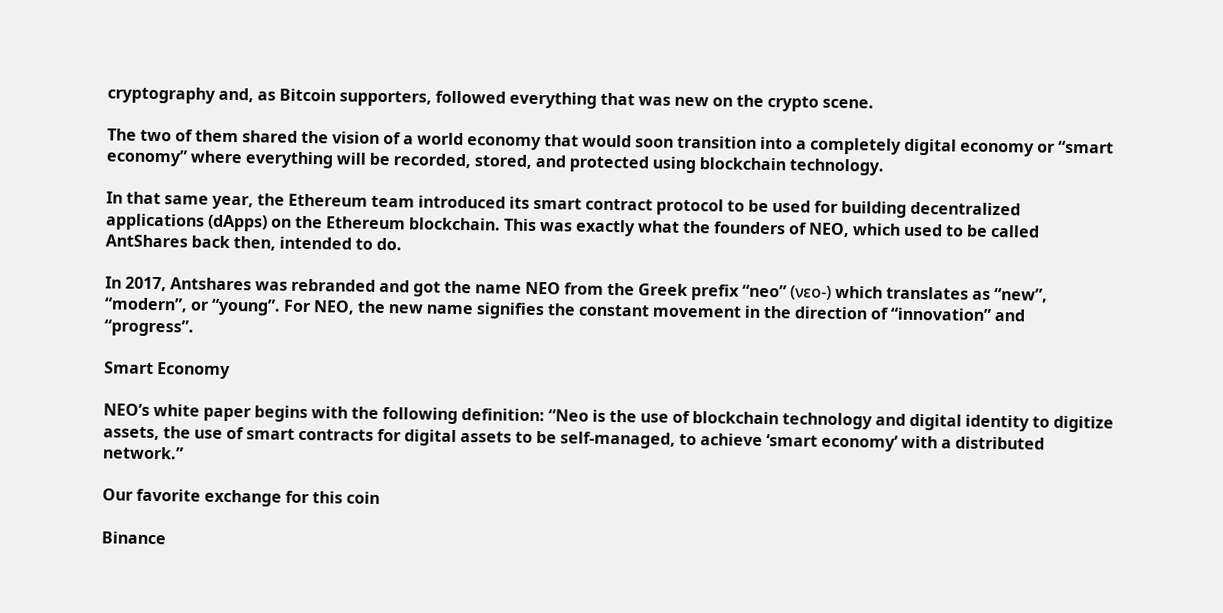cryptography and, as Bitcoin supporters, followed everything that was new on the crypto scene.

The two of them shared the vision of a world economy that would soon transition into a completely digital economy or “smart economy” where everything will be recorded, stored, and protected using blockchain technology.

In that same year, the Ethereum team introduced its smart contract protocol to be used for building decentralized applications (dApps) on the Ethereum blockchain. This was exactly what the founders of NEO, which used to be called AntShares back then, intended to do.

In 2017, Antshares was rebranded and got the name NEO from the Greek prefix “neo” (νεο-) which translates as “new”, “modern”, or “young”. For NEO, the new name signifies the constant movement in the direction of “innovation” and “progress”.

Smart Economy

NEO’s white paper begins with the following definition: “Neo is the use of blockchain technology and digital identity to digitize assets, the use of smart contracts for digital assets to be self-managed, to achieve ‘smart economy’ with a distributed network.”

Our favorite exchange for this coin

Binance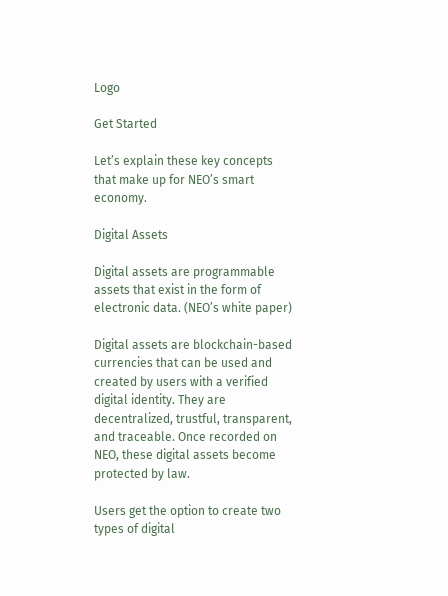Logo

Get Started

Let’s explain these key concepts that make up for NEO’s smart economy.

Digital Assets

Digital assets are programmable assets that exist in the form of electronic data. (NEO’s white paper)

Digital assets are blockchain-based currencies that can be used and created by users with a verified digital identity. They are decentralized, trustful, transparent, and traceable. Once recorded on NEO, these digital assets become protected by law.

Users get the option to create two types of digital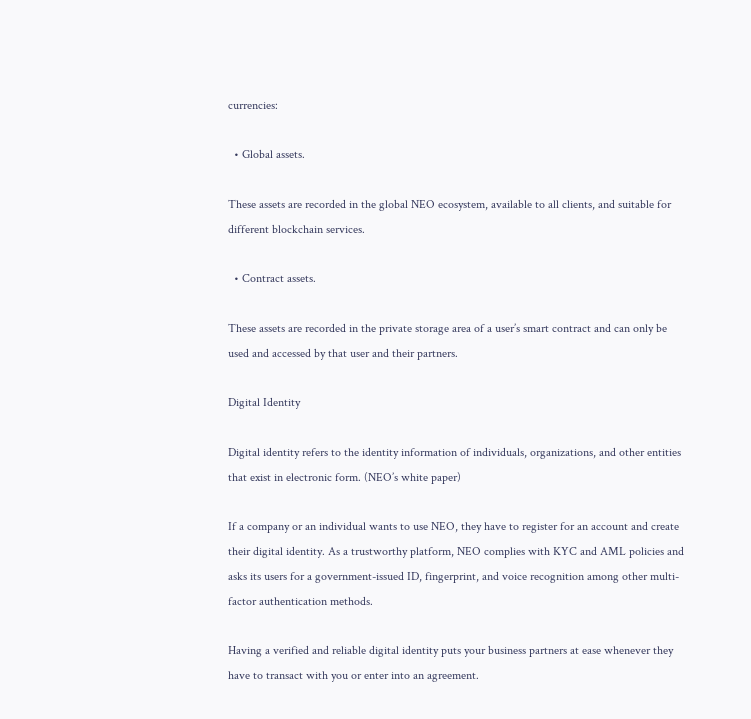currencies:

  • Global assets.

These assets are recorded in the global NEO ecosystem, available to all clients, and suitable for different blockchain services.

  • Contract assets.

These assets are recorded in the private storage area of a user’s smart contract and can only be used and accessed by that user and their partners.

Digital Identity

Digital identity refers to the identity information of individuals, organizations, and other entities that exist in electronic form. (NEO’s white paper)

If a company or an individual wants to use NEO, they have to register for an account and create their digital identity. As a trustworthy platform, NEO complies with KYC and AML policies and asks its users for a government-issued ID, fingerprint, and voice recognition among other multi-factor authentication methods.

Having a verified and reliable digital identity puts your business partners at ease whenever they have to transact with you or enter into an agreement.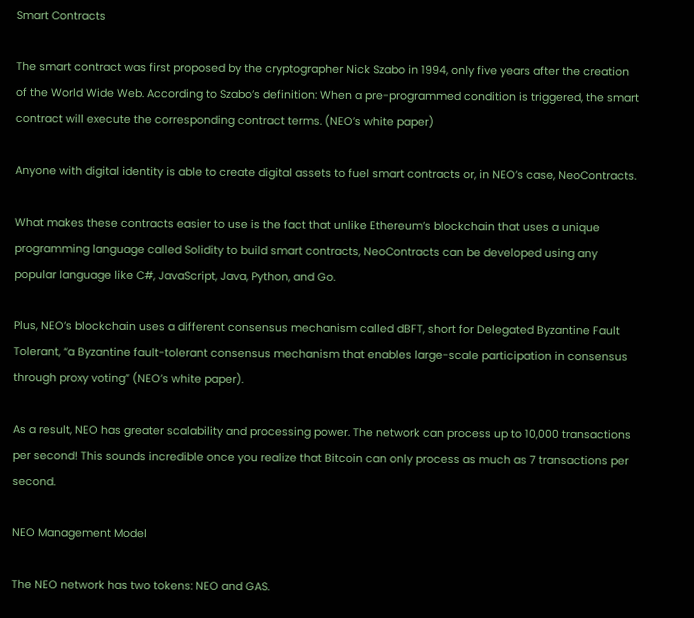Smart Contracts

The smart contract was first proposed by the cryptographer Nick Szabo in 1994, only five years after the creation of the World Wide Web. According to Szabo’s definition: When a pre-programmed condition is triggered, the smart contract will execute the corresponding contract terms. (NEO’s white paper)

Anyone with digital identity is able to create digital assets to fuel smart contracts or, in NEO’s case, NeoContracts.

What makes these contracts easier to use is the fact that unlike Ethereum’s blockchain that uses a unique programming language called Solidity to build smart contracts, NeoContracts can be developed using any popular language like C#, JavaScript, Java, Python, and Go.

Plus, NEO’s blockchain uses a different consensus mechanism called dBFT, short for Delegated Byzantine Fault Tolerant, “a Byzantine fault-tolerant consensus mechanism that enables large-scale participation in consensus through proxy voting” (NEO’s white paper).

As a result, NEO has greater scalability and processing power. The network can process up to 10,000 transactions per second! This sounds incredible once you realize that Bitcoin can only process as much as 7 transactions per second.

NEO Management Model

The NEO network has two tokens: NEO and GAS.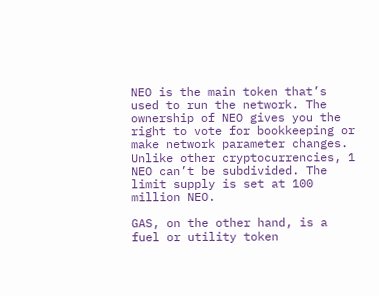NEO is the main token that’s used to run the network. The ownership of NEO gives you the right to vote for bookkeeping or make network parameter changes. Unlike other cryptocurrencies, 1 NEO can’t be subdivided. The limit supply is set at 100 million NEO.

GAS, on the other hand, is a fuel or utility token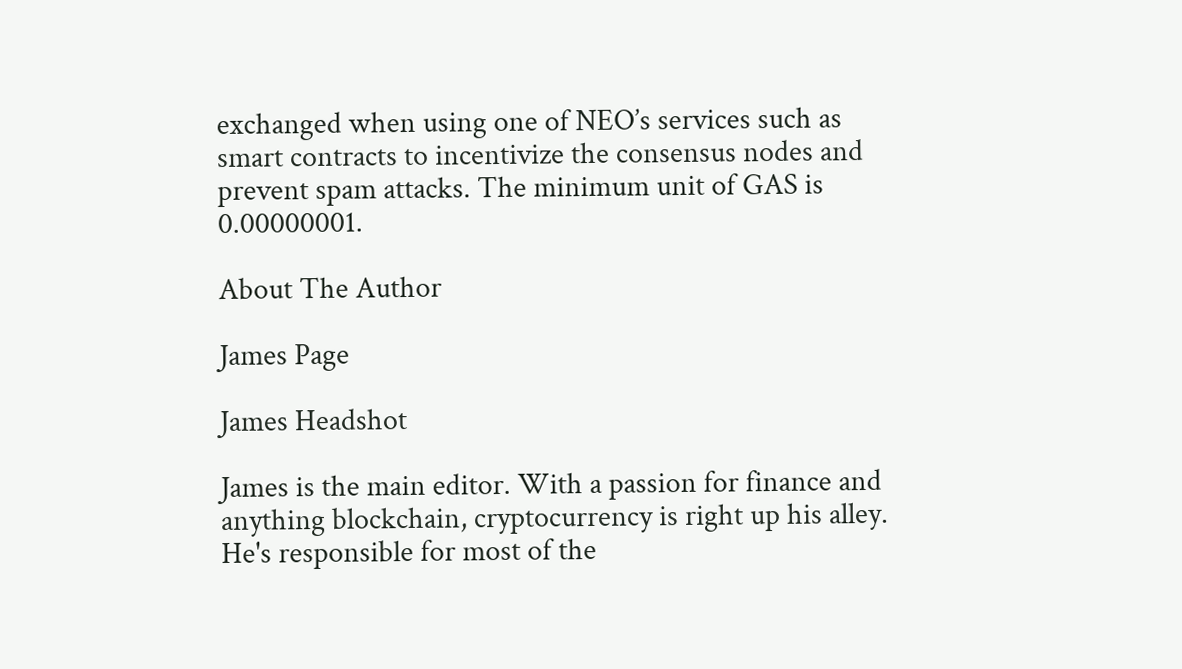exchanged when using one of NEO’s services such as smart contracts to incentivize the consensus nodes and prevent spam attacks. The minimum unit of GAS is 0.00000001.

About The Author

James Page

James Headshot

James is the main editor. With a passion for finance and anything blockchain, cryptocurrency is right up his alley. He's responsible for most of the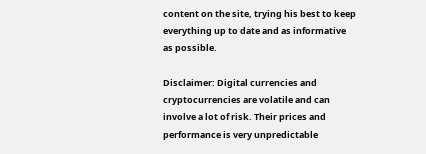content on the site, trying his best to keep everything up to date and as informative as possible.

Disclaimer: Digital currencies and cryptocurrencies are volatile and can involve a lot of risk. Their prices and performance is very unpredictable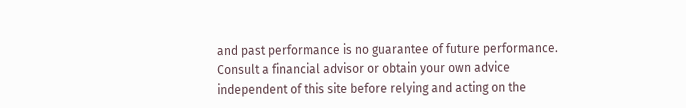and past performance is no guarantee of future performance. Consult a financial advisor or obtain your own advice independent of this site before relying and acting on the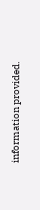information provided.